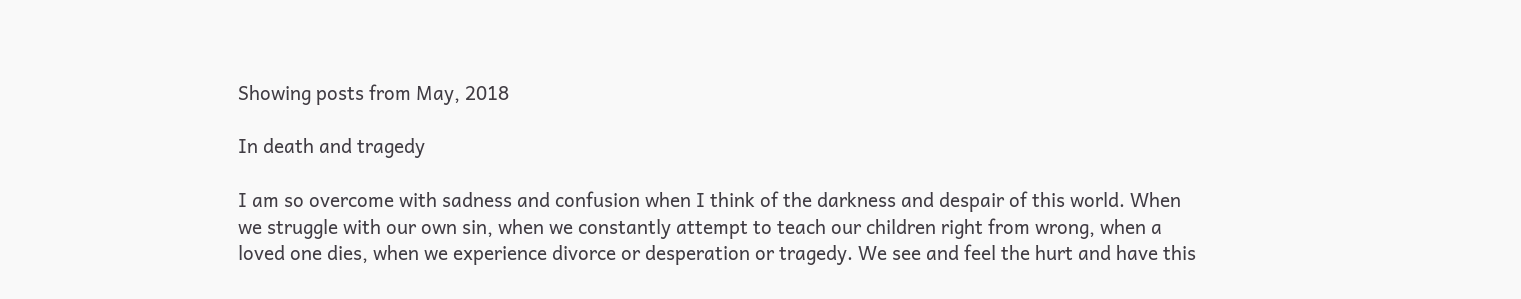Showing posts from May, 2018

In death and tragedy

I am so overcome with sadness and confusion when I think of the darkness and despair of this world. When we struggle with our own sin, when we constantly attempt to teach our children right from wrong, when a loved one dies, when we experience divorce or desperation or tragedy. We see and feel the hurt and have this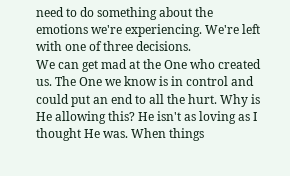need to do something about the emotions we're experiencing. We're left with one of three decisions.
We can get mad at the One who created us. The One we know is in control and could put an end to all the hurt. Why is He allowing this? He isn't as loving as I thought He was. When things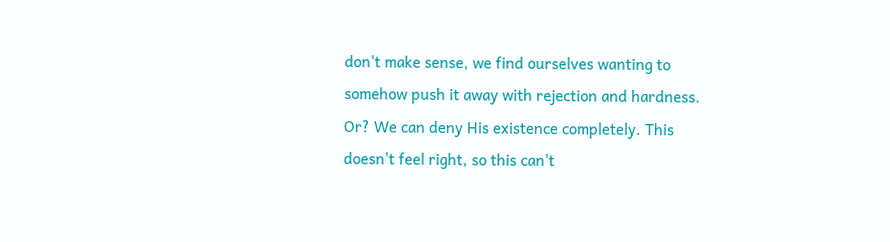don't make sense, we find ourselves wanting to somehow push it away with rejection and hardness.
Or? We can deny His existence completely. This doesn't feel right, so this can't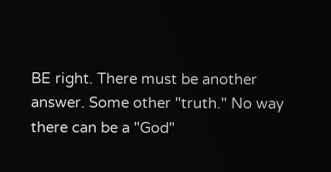BE right. There must be another answer. Some other "truth." No way there can be a "God"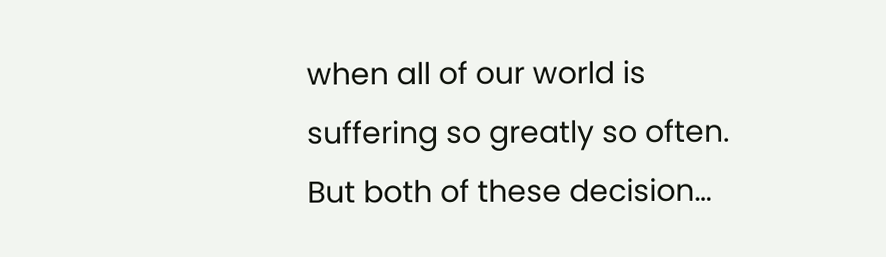when all of our world is suffering so greatly so often.
But both of these decision…